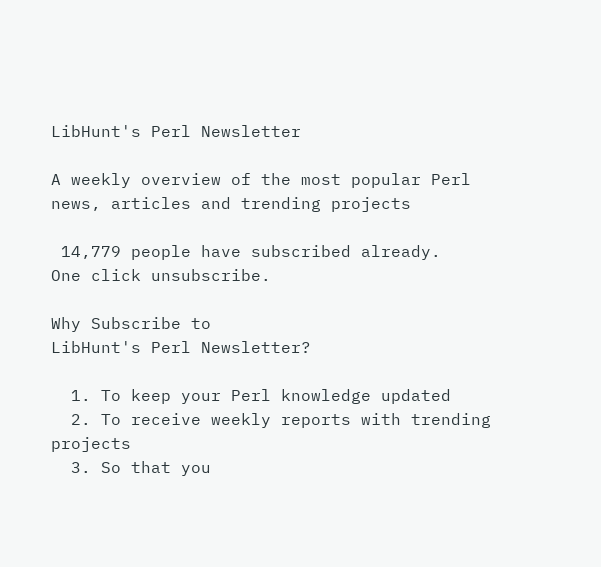LibHunt's Perl Newsletter

A weekly overview of the most popular Perl news, articles and trending projects

 14,779 people have subscribed already.
One click unsubscribe.

Why Subscribe to
LibHunt's Perl Newsletter?

  1. To keep your Perl knowledge updated
  2. To receive weekly reports with trending projects
  3. So that you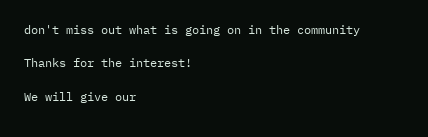don't miss out what is going on in the community

Thanks for the interest!

We will give our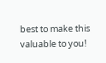best to make this valuable to you!